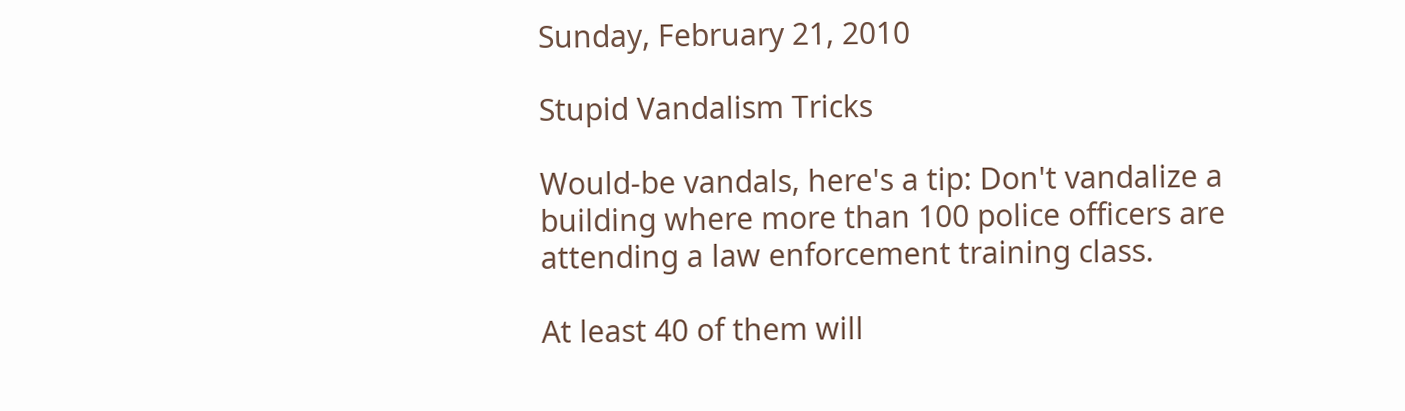Sunday, February 21, 2010

Stupid Vandalism Tricks

Would-be vandals, here's a tip: Don't vandalize a building where more than 100 police officers are attending a law enforcement training class.

At least 40 of them will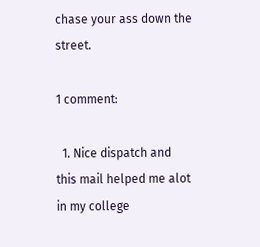chase your ass down the street.

1 comment:

  1. Nice dispatch and this mail helped me alot in my college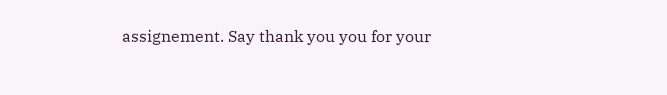assignement. Say thank you you for your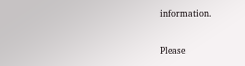information.


Please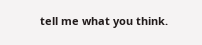tell me what you think.